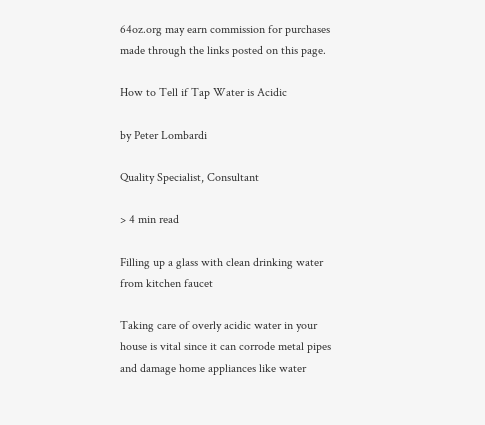64oz.org may earn commission for purchases made through the links posted on this page.

How to Tell if Tap Water is Acidic

by Peter Lombardi

Quality Specialist, Consultant

> 4 min read

Filling up a glass with clean drinking water from kitchen faucet

Taking care of overly acidic water in your house is vital since it can corrode metal pipes and damage home appliances like water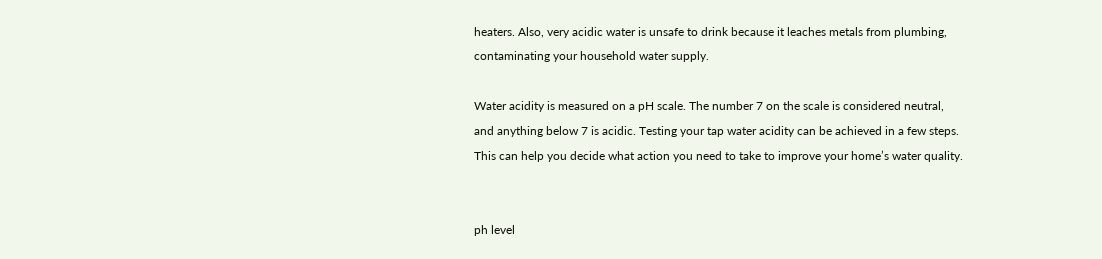heaters. Also, very acidic water is unsafe to drink because it leaches metals from plumbing, contaminating your household water supply.

Water acidity is measured on a pH scale. The number 7 on the scale is considered neutral, and anything below 7 is acidic. Testing your tap water acidity can be achieved in a few steps. This can help you decide what action you need to take to improve your home’s water quality.


ph level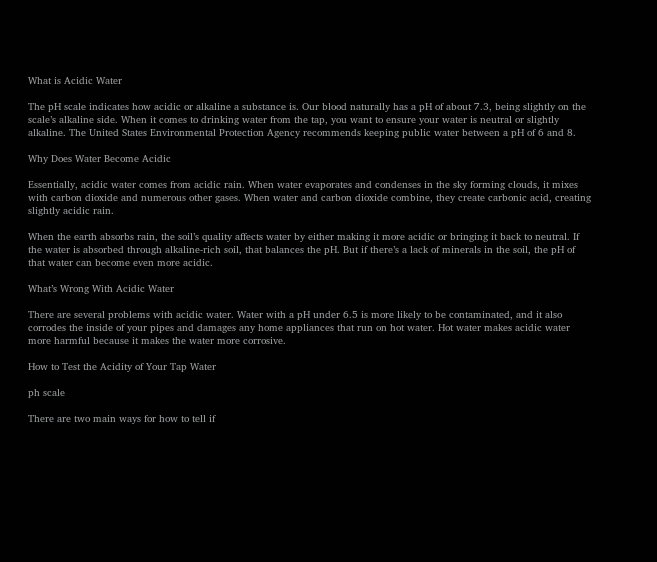What is Acidic Water

The pH scale indicates how acidic or alkaline a substance is. Our blood naturally has a pH of about 7.3, being slightly on the scale’s alkaline side. When it comes to drinking water from the tap, you want to ensure your water is neutral or slightly alkaline. The United States Environmental Protection Agency recommends keeping public water between a pH of 6 and 8.

Why Does Water Become Acidic

Essentially, acidic water comes from acidic rain. When water evaporates and condenses in the sky forming clouds, it mixes with carbon dioxide and numerous other gases. When water and carbon dioxide combine, they create carbonic acid, creating slightly acidic rain.

When the earth absorbs rain, the soil’s quality affects water by either making it more acidic or bringing it back to neutral. If the water is absorbed through alkaline-rich soil, that balances the pH. But if there’s a lack of minerals in the soil, the pH of that water can become even more acidic.

What’s Wrong With Acidic Water

There are several problems with acidic water. Water with a pH under 6.5 is more likely to be contaminated, and it also corrodes the inside of your pipes and damages any home appliances that run on hot water. Hot water makes acidic water more harmful because it makes the water more corrosive.

How to Test the Acidity of Your Tap Water

ph scale

There are two main ways for how to tell if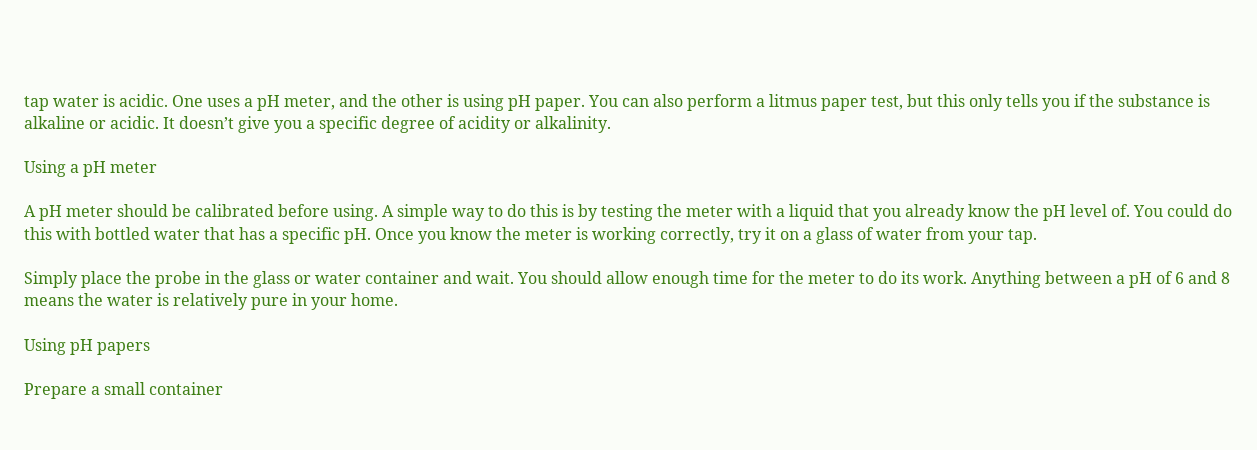tap water is acidic. One uses a pH meter, and the other is using pH paper. You can also perform a litmus paper test, but this only tells you if the substance is alkaline or acidic. It doesn’t give you a specific degree of acidity or alkalinity.

Using a pH meter

A pH meter should be calibrated before using. A simple way to do this is by testing the meter with a liquid that you already know the pH level of. You could do this with bottled water that has a specific pH. Once you know the meter is working correctly, try it on a glass of water from your tap.

Simply place the probe in the glass or water container and wait. You should allow enough time for the meter to do its work. Anything between a pH of 6 and 8 means the water is relatively pure in your home.

Using pH papers

Prepare a small container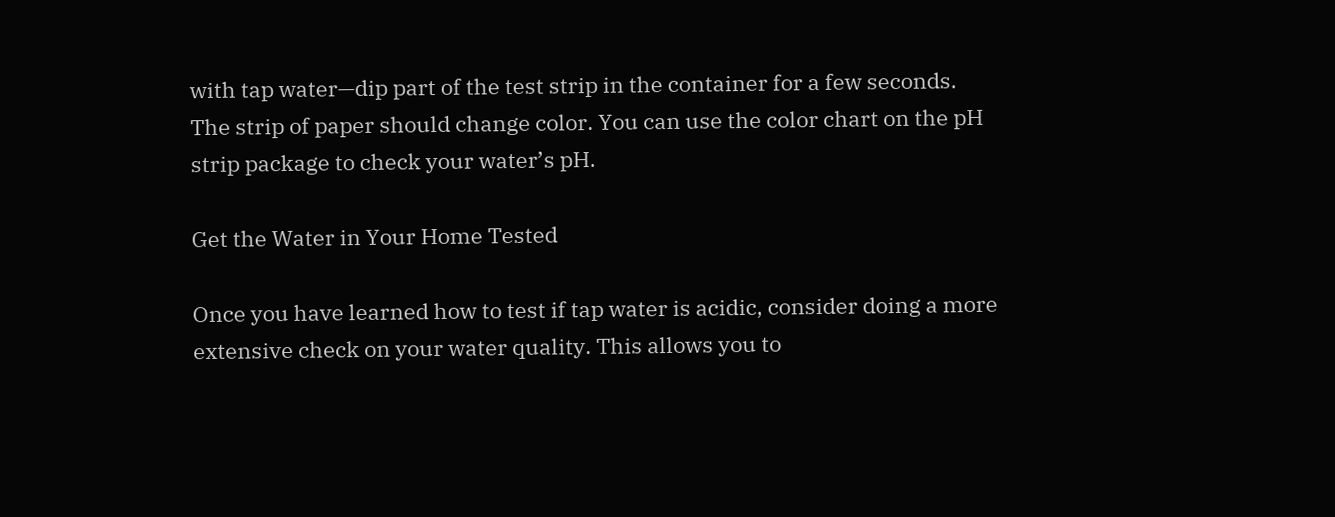with tap water—dip part of the test strip in the container for a few seconds. The strip of paper should change color. You can use the color chart on the pH strip package to check your water’s pH.

Get the Water in Your Home Tested

Once you have learned how to test if tap water is acidic, consider doing a more extensive check on your water quality. This allows you to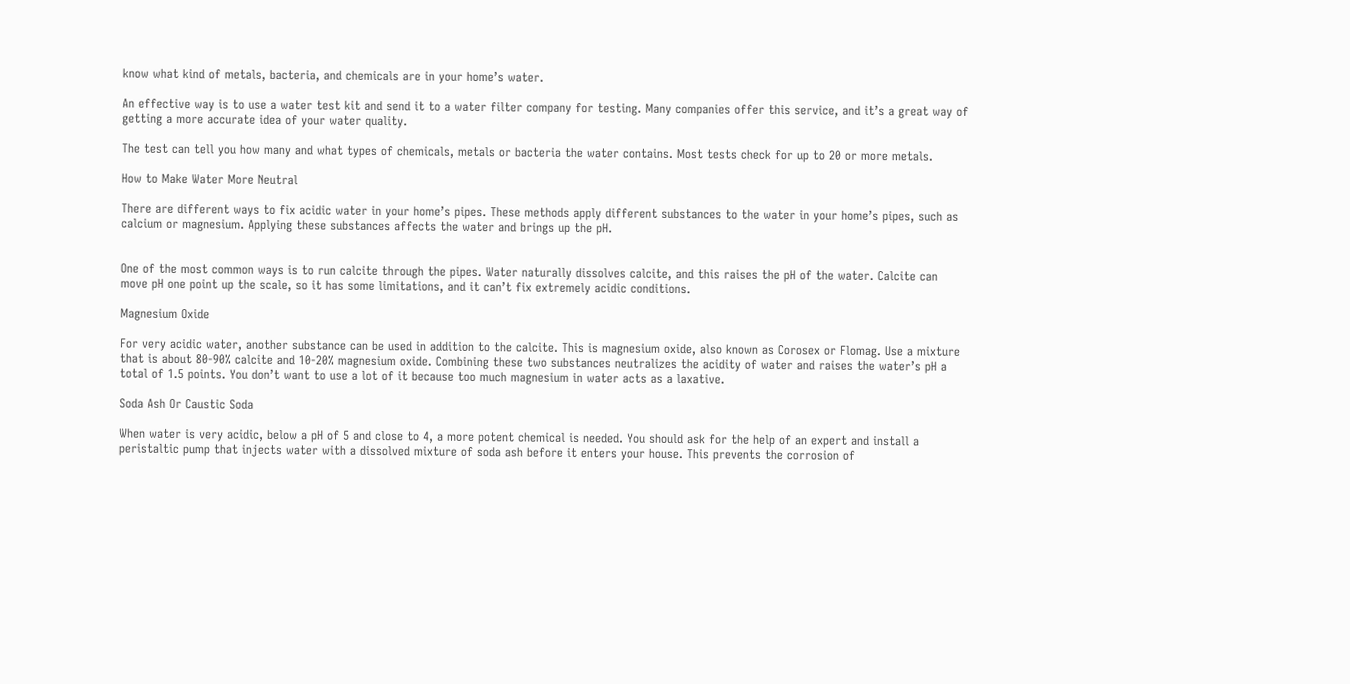know what kind of metals, bacteria, and chemicals are in your home’s water.

An effective way is to use a water test kit and send it to a water filter company for testing. Many companies offer this service, and it’s a great way of getting a more accurate idea of your water quality.

The test can tell you how many and what types of chemicals, metals or bacteria the water contains. Most tests check for up to 20 or more metals.

How to Make Water More Neutral

There are different ways to fix acidic water in your home’s pipes. These methods apply different substances to the water in your home’s pipes, such as calcium or magnesium. Applying these substances affects the water and brings up the pH.


One of the most common ways is to run calcite through the pipes. Water naturally dissolves calcite, and this raises the pH of the water. Calcite can move pH one point up the scale, so it has some limitations, and it can’t fix extremely acidic conditions.

Magnesium Oxide

For very acidic water, another substance can be used in addition to the calcite. This is magnesium oxide, also known as Corosex or Flomag. Use a mixture that is about 80-90% calcite and 10-20% magnesium oxide. Combining these two substances neutralizes the acidity of water and raises the water’s pH a total of 1.5 points. You don’t want to use a lot of it because too much magnesium in water acts as a laxative.

Soda Ash Or Caustic Soda

When water is very acidic, below a pH of 5 and close to 4, a more potent chemical is needed. You should ask for the help of an expert and install a peristaltic pump that injects water with a dissolved mixture of soda ash before it enters your house. This prevents the corrosion of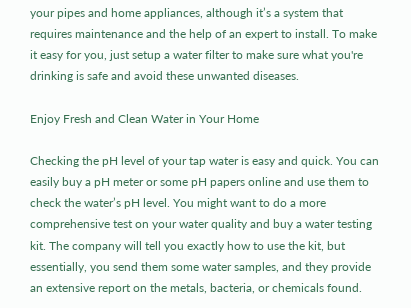your pipes and home appliances, although it’s a system that requires maintenance and the help of an expert to install. To make it easy for you, just setup a water filter to make sure what you're drinking is safe and avoid these unwanted diseases.

Enjoy Fresh and Clean Water in Your Home

Checking the pH level of your tap water is easy and quick. You can easily buy a pH meter or some pH papers online and use them to check the water’s pH level. You might want to do a more comprehensive test on your water quality and buy a water testing kit. The company will tell you exactly how to use the kit, but essentially, you send them some water samples, and they provide an extensive report on the metals, bacteria, or chemicals found.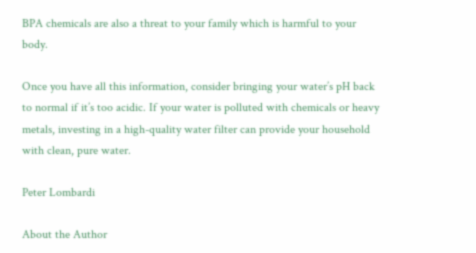BPA chemicals are also a threat to your family which is harmful to your body.

Once you have all this information, consider bringing your water’s pH back to normal if it’s too acidic. If your water is polluted with chemicals or heavy metals, investing in a high-quality water filter can provide your household with clean, pure water.

Peter Lombardi

About the Author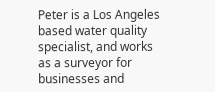Peter is a Los Angeles based water quality specialist, and works as a surveyor for businesses and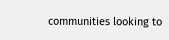communities looking to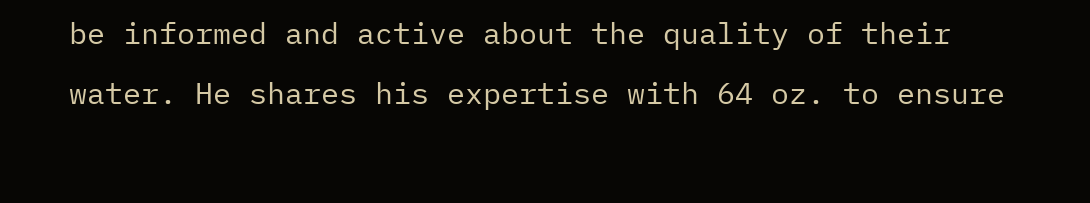be informed and active about the quality of their water. He shares his expertise with 64 oz. to ensure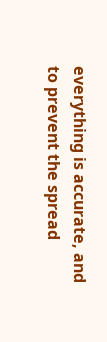everything is accurate, and to prevent the spread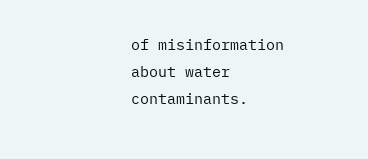of misinformation about water contaminants.